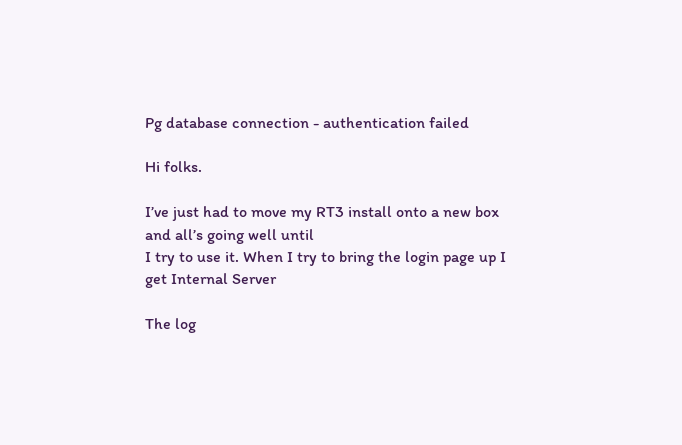Pg database connection - authentication failed

Hi folks.

I’ve just had to move my RT3 install onto a new box and all’s going well until
I try to use it. When I try to bring the login page up I get Internal Server

The log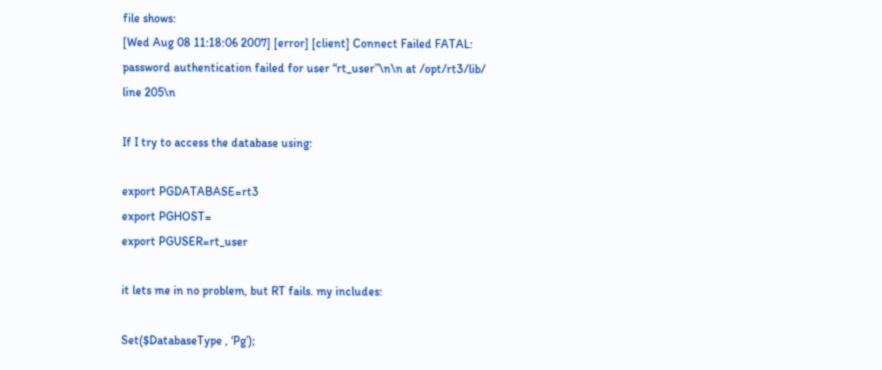file shows:
[Wed Aug 08 11:18:06 2007] [error] [client] Connect Failed FATAL:
password authentication failed for user “rt_user”\n\n at /opt/rt3/lib/
line 205\n

If I try to access the database using:

export PGDATABASE=rt3
export PGHOST=
export PGUSER=rt_user

it lets me in no problem, but RT fails. my includes:

Set($DatabaseType , ‘Pg’);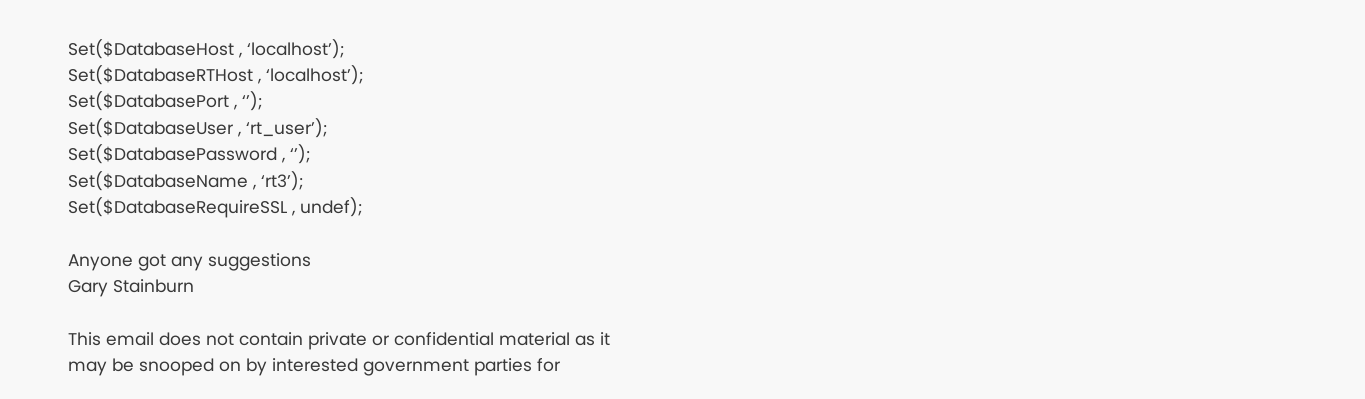Set($DatabaseHost , ‘localhost’);
Set($DatabaseRTHost , ‘localhost’);
Set($DatabasePort , ‘’);
Set($DatabaseUser , ‘rt_user’);
Set($DatabasePassword , ‘’);
Set($DatabaseName , ‘rt3’);
Set($DatabaseRequireSSL , undef);

Anyone got any suggestions
Gary Stainburn

This email does not contain private or confidential material as it
may be snooped on by interested government parties for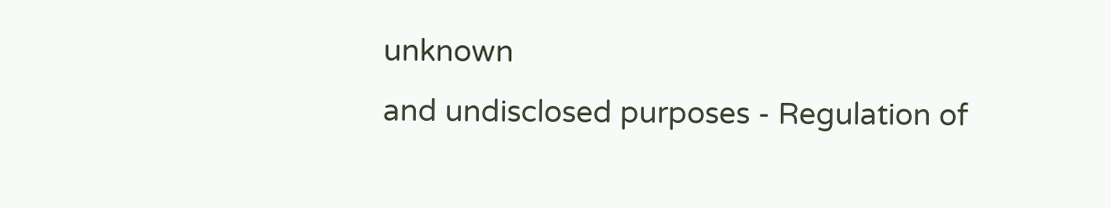unknown
and undisclosed purposes - Regulation of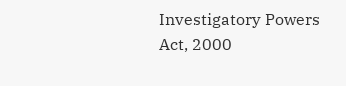Investigatory Powers Act, 2000